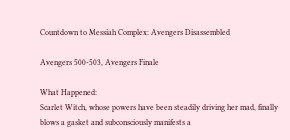Countdown to Messiah Complex: Avengers Disassembled

Avengers 500-503, Avengers Finale

What Happened:
Scarlet Witch, whose powers have been steadily driving her mad, finally blows a gasket and subconsciously manifests a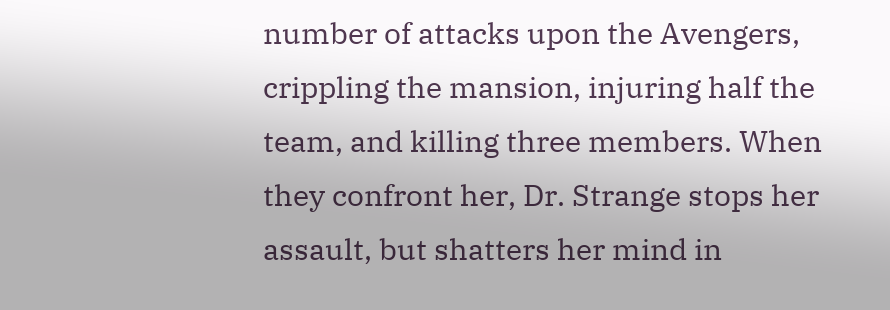number of attacks upon the Avengers, crippling the mansion, injuring half the team, and killing three members. When they confront her, Dr. Strange stops her assault, but shatters her mind in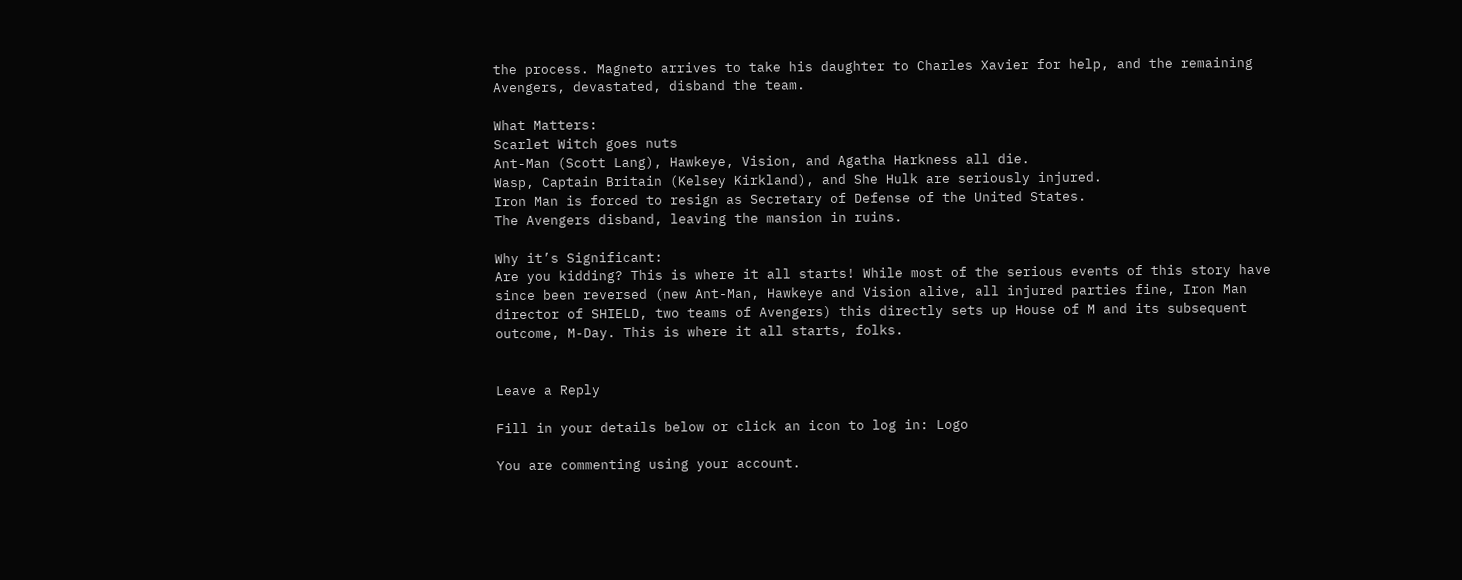the process. Magneto arrives to take his daughter to Charles Xavier for help, and the remaining Avengers, devastated, disband the team.

What Matters:
Scarlet Witch goes nuts
Ant-Man (Scott Lang), Hawkeye, Vision, and Agatha Harkness all die.
Wasp, Captain Britain (Kelsey Kirkland), and She Hulk are seriously injured.
Iron Man is forced to resign as Secretary of Defense of the United States.
The Avengers disband, leaving the mansion in ruins.

Why it’s Significant:
Are you kidding? This is where it all starts! While most of the serious events of this story have since been reversed (new Ant-Man, Hawkeye and Vision alive, all injured parties fine, Iron Man director of SHIELD, two teams of Avengers) this directly sets up House of M and its subsequent outcome, M-Day. This is where it all starts, folks.


Leave a Reply

Fill in your details below or click an icon to log in: Logo

You are commenting using your account.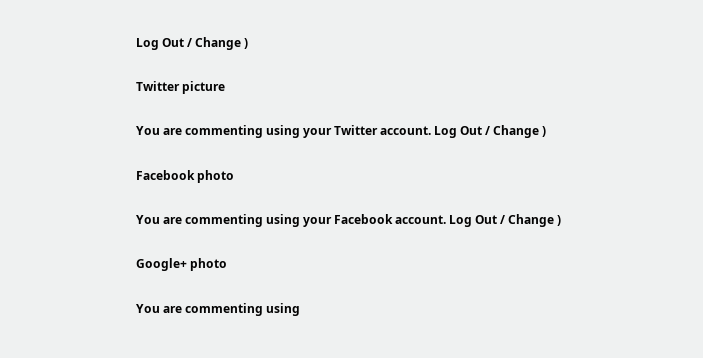Log Out / Change )

Twitter picture

You are commenting using your Twitter account. Log Out / Change )

Facebook photo

You are commenting using your Facebook account. Log Out / Change )

Google+ photo

You are commenting using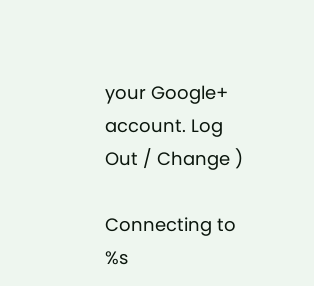your Google+ account. Log Out / Change )

Connecting to %s